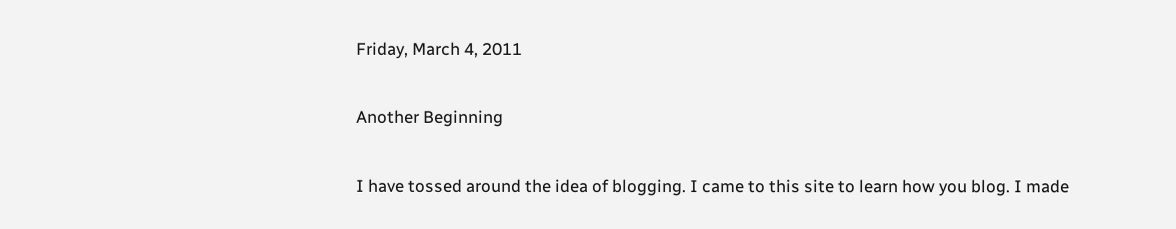Friday, March 4, 2011

Another Beginning

I have tossed around the idea of blogging. I came to this site to learn how you blog. I made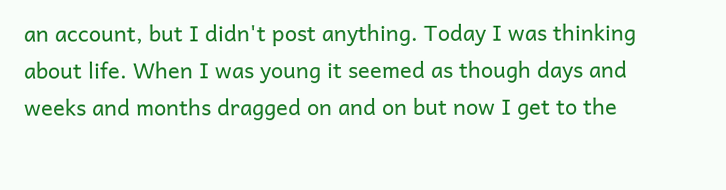an account, but I didn't post anything. Today I was thinking about life. When I was young it seemed as though days and weeks and months dragged on and on but now I get to the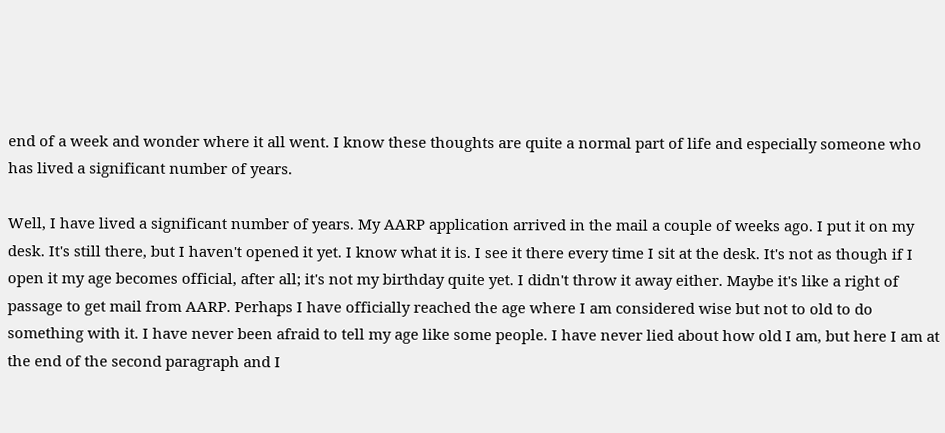end of a week and wonder where it all went. I know these thoughts are quite a normal part of life and especially someone who has lived a significant number of years.

Well, I have lived a significant number of years. My AARP application arrived in the mail a couple of weeks ago. I put it on my desk. It's still there, but I haven't opened it yet. I know what it is. I see it there every time I sit at the desk. It's not as though if I open it my age becomes official, after all; it's not my birthday quite yet. I didn't throw it away either. Maybe it's like a right of passage to get mail from AARP. Perhaps I have officially reached the age where I am considered wise but not to old to do something with it. I have never been afraid to tell my age like some people. I have never lied about how old I am, but here I am at the end of the second paragraph and I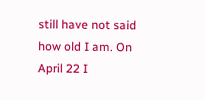still have not said how old I am. On April 22 I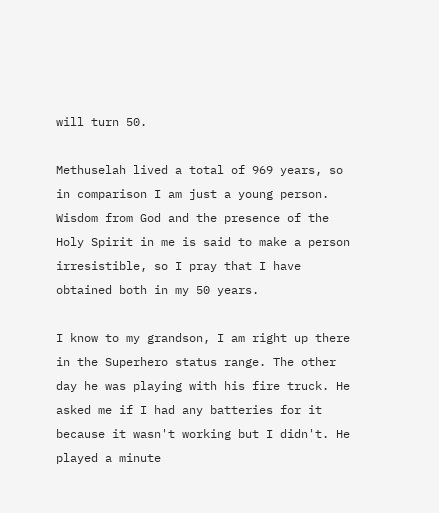will turn 50.

Methuselah lived a total of 969 years, so in comparison I am just a young person. Wisdom from God and the presence of the Holy Spirit in me is said to make a person irresistible, so I pray that I have obtained both in my 50 years.

I know to my grandson, I am right up there in the Superhero status range. The other day he was playing with his fire truck. He asked me if I had any batteries for it because it wasn't working but I didn't. He played a minute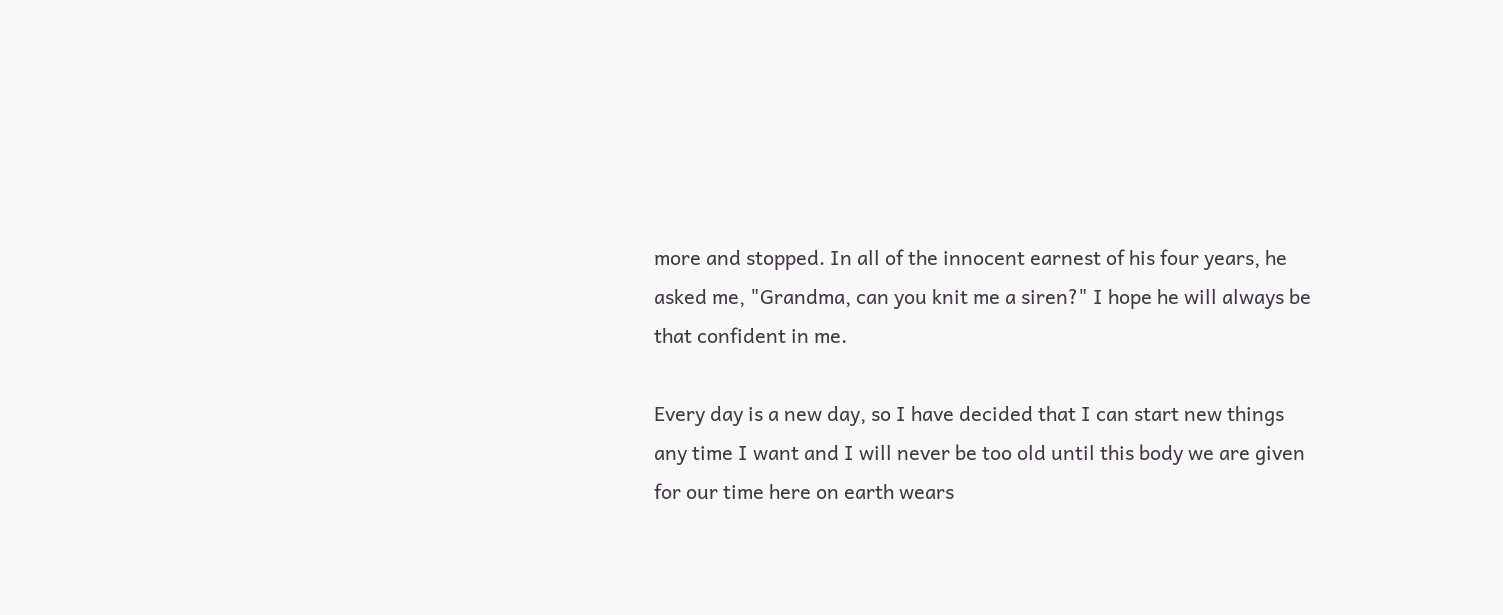more and stopped. In all of the innocent earnest of his four years, he asked me, "Grandma, can you knit me a siren?" I hope he will always be that confident in me.

Every day is a new day, so I have decided that I can start new things any time I want and I will never be too old until this body we are given for our time here on earth wears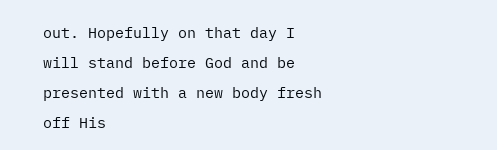out. Hopefully on that day I will stand before God and be presented with a new body fresh off His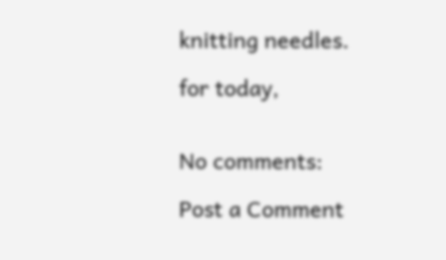knitting needles.

for today,


No comments:

Post a Comment